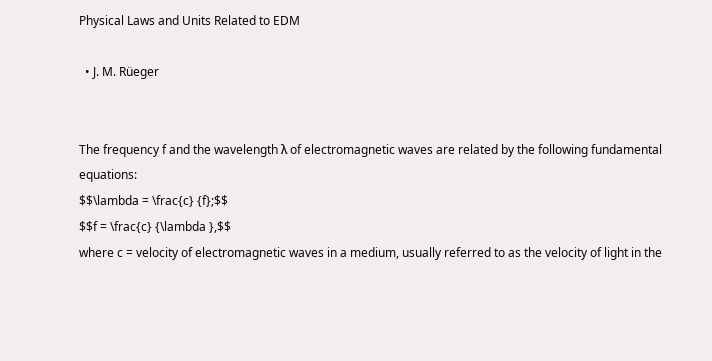Physical Laws and Units Related to EDM

  • J. M. Rüeger


The frequency f and the wavelength λ of electromagnetic waves are related by the following fundamental equations:
$$\lambda = \frac{c} {f};$$
$$f = \frac{c} {\lambda },$$
where c = velocity of electromagnetic waves in a medium, usually referred to as the velocity of light in the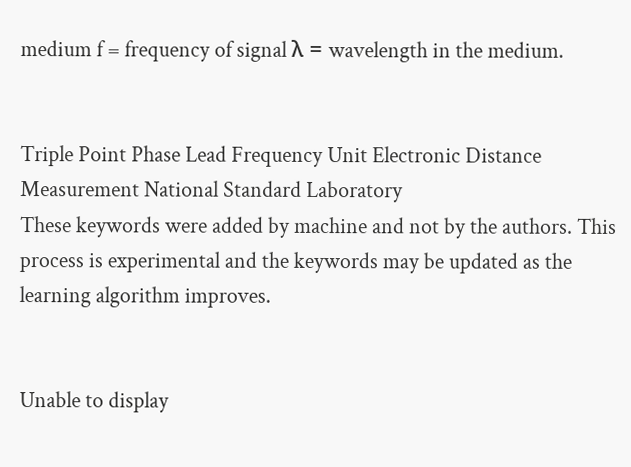medium f = frequency of signal λ = wavelength in the medium.


Triple Point Phase Lead Frequency Unit Electronic Distance Measurement National Standard Laboratory
These keywords were added by machine and not by the authors. This process is experimental and the keywords may be updated as the learning algorithm improves.


Unable to display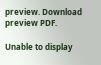preview. Download preview PDF.

Unable to display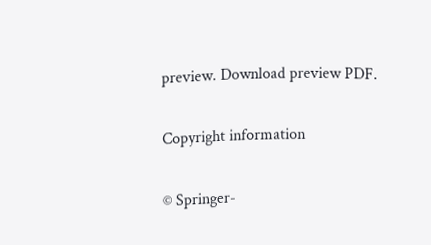preview. Download preview PDF.

Copyright information

© Springer-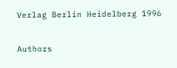Verlag Berlin Heidelberg 1996

Authors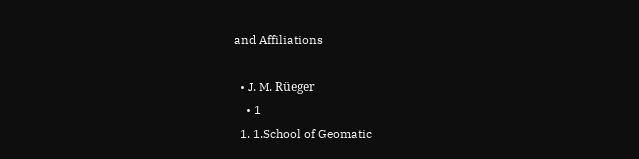and Affiliations

  • J. M. Rüeger
    • 1
  1. 1.School of Geomatic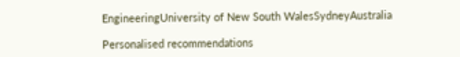EngineeringUniversity of New South WalesSydneyAustralia

Personalised recommendations